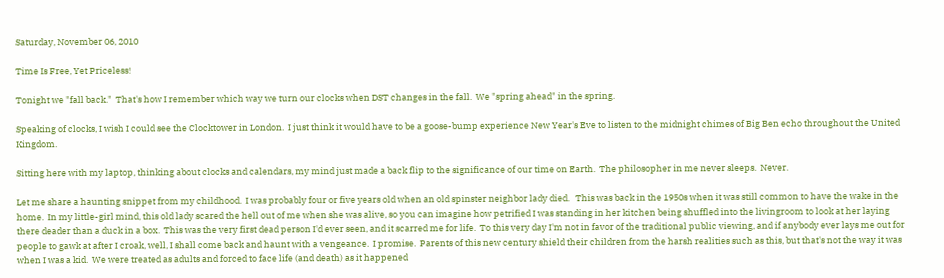Saturday, November 06, 2010

Time Is Free, Yet Priceless!

Tonight we "fall back."  That's how I remember which way we turn our clocks when DST changes in the fall.  We "spring ahead" in the spring.

Speaking of clocks, I wish I could see the Clocktower in London.  I just think it would have to be a goose-bump experience New Year's Eve to listen to the midnight chimes of Big Ben echo throughout the United Kingdom.

Sitting here with my laptop, thinking about clocks and calendars, my mind just made a back flip to the significance of our time on Earth.  The philosopher in me never sleeps.  Never.

Let me share a haunting snippet from my childhood.  I was probably four or five years old when an old spinster neighbor lady died.   This was back in the 1950s when it was still common to have the wake in the home.  In my little-girl mind, this old lady scared the hell out of me when she was alive, so you can imagine how petrified I was standing in her kitchen being shuffled into the livingroom to look at her laying there deader than a duck in a box.  This was the very first dead person I'd ever seen, and it scarred me for life.  To this very day I'm not in favor of the traditional public viewing, and if anybody ever lays me out for people to gawk at after I croak, well, I shall come back and haunt with a vengeance.  I promise.  Parents of this new century shield their children from the harsh realities such as this, but that's not the way it was when I was a kid.  We were treated as adults and forced to face life (and death) as it happened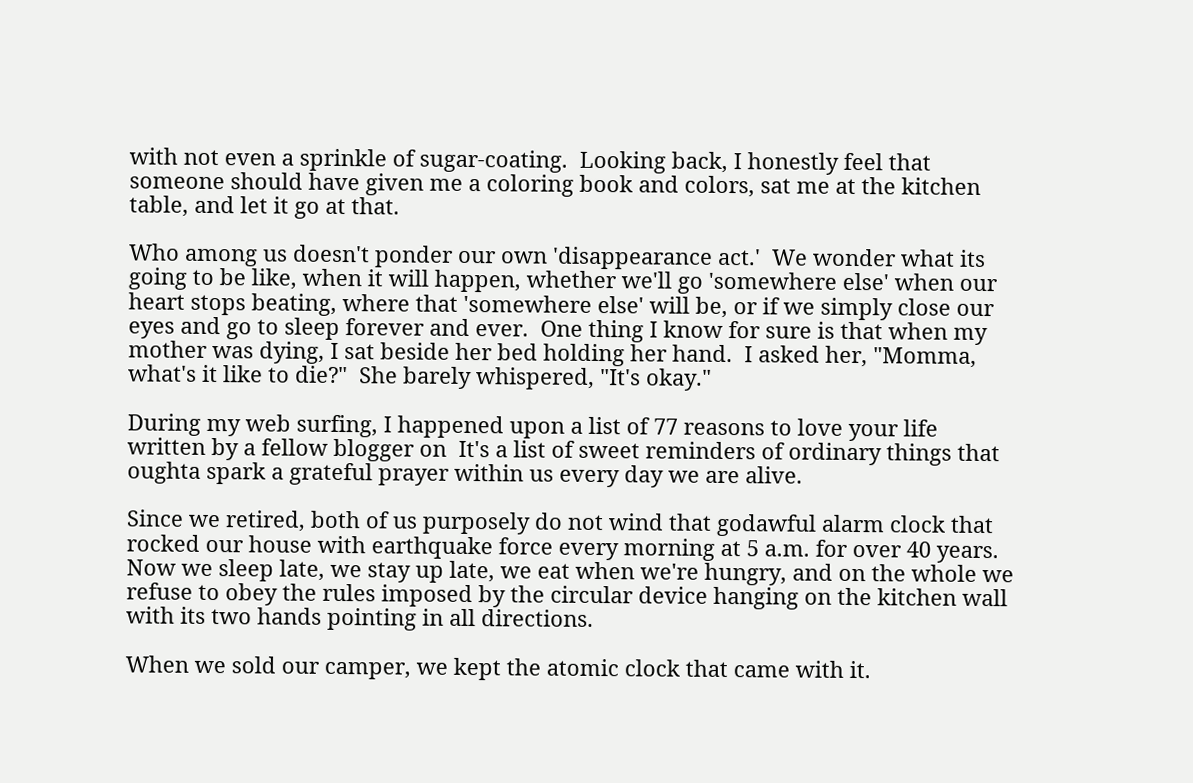with not even a sprinkle of sugar-coating.  Looking back, I honestly feel that someone should have given me a coloring book and colors, sat me at the kitchen table, and let it go at that.

Who among us doesn't ponder our own 'disappearance act.'  We wonder what its going to be like, when it will happen, whether we'll go 'somewhere else' when our heart stops beating, where that 'somewhere else' will be, or if we simply close our eyes and go to sleep forever and ever.  One thing I know for sure is that when my mother was dying, I sat beside her bed holding her hand.  I asked her, "Momma, what's it like to die?"  She barely whispered, "It's okay."

During my web surfing, I happened upon a list of 77 reasons to love your life written by a fellow blogger on  It's a list of sweet reminders of ordinary things that oughta spark a grateful prayer within us every day we are alive.

Since we retired, both of us purposely do not wind that godawful alarm clock that rocked our house with earthquake force every morning at 5 a.m. for over 40 years.  Now we sleep late, we stay up late, we eat when we're hungry, and on the whole we refuse to obey the rules imposed by the circular device hanging on the kitchen wall with its two hands pointing in all directions.

When we sold our camper, we kept the atomic clock that came with it.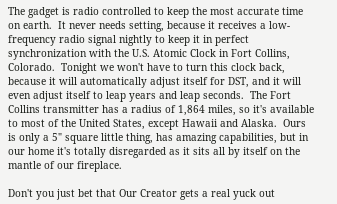The gadget is radio controlled to keep the most accurate time on earth.  It never needs setting, because it receives a low-frequency radio signal nightly to keep it in perfect synchronization with the U.S. Atomic Clock in Fort Collins, Colorado.  Tonight we won't have to turn this clock back, because it will automatically adjust itself for DST, and it will even adjust itself to leap years and leap seconds.  The Fort Collins transmitter has a radius of 1,864 miles, so it's available to most of the United States, except Hawaii and Alaska.  Ours is only a 5" square little thing, has amazing capabilities, but in our home it's totally disregarded as it sits all by itself on the mantle of our fireplace.

Don't you just bet that Our Creator gets a real yuck out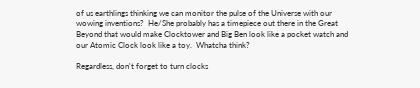of us earthlings thinking we can monitor the pulse of the Universe with our wowing inventions?  He/She probably has a timepiece out there in the Great Beyond that would make Clocktower and Big Ben look like a pocket watch and our Atomic Clock look like a toy.  Whatcha think?

Regardless, don't forget to turn clocks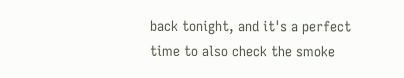back tonight, and it's a perfect time to also check the smoke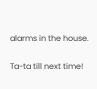alarms in the house.

Ta-ta till next time!